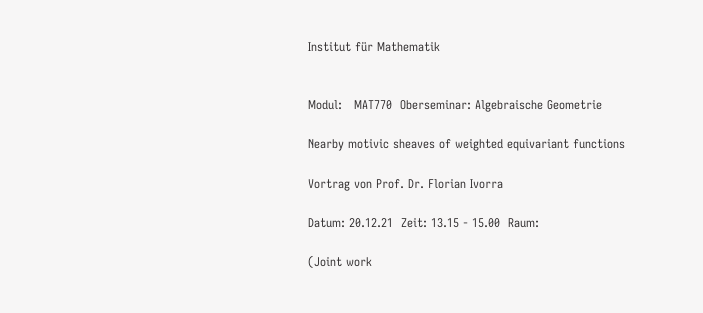Institut für Mathematik


Modul:   MAT770  Oberseminar: Algebraische Geometrie

Nearby motivic sheaves of weighted equivariant functions

Vortrag von Prof. Dr. Florian Ivorra

Datum: 20.12.21  Zeit: 13.15 - 15.00  Raum:

(Joint work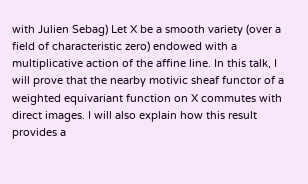with Julien Sebag) Let X be a smooth variety (over a field of characteristic zero) endowed with a multiplicative action of the affine line. In this talk, I will prove that the nearby motivic sheaf functor of a weighted equivariant function on X commutes with direct images. I will also explain how this result provides a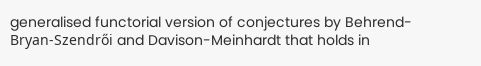generalised functorial version of conjectures by Behrend-Bryan-Szendrői and Davison-Meinhardt that holds in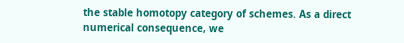the stable homotopy category of schemes. As a direct numerical consequence, we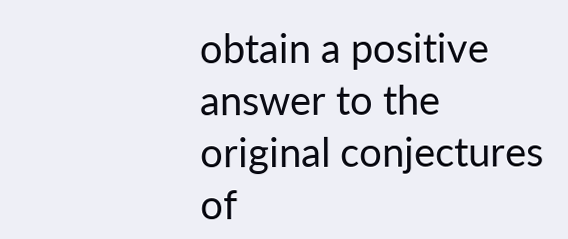obtain a positive answer to the original conjectures of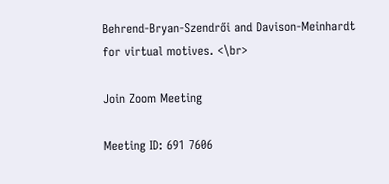Behrend-Bryan-Szendrői and Davison-Meinhardt for virtual motives. <\br>

Join Zoom Meeting

Meeting ID: 691 7606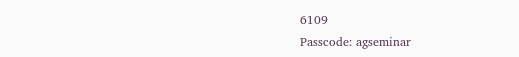6109
Passcode: agseminar